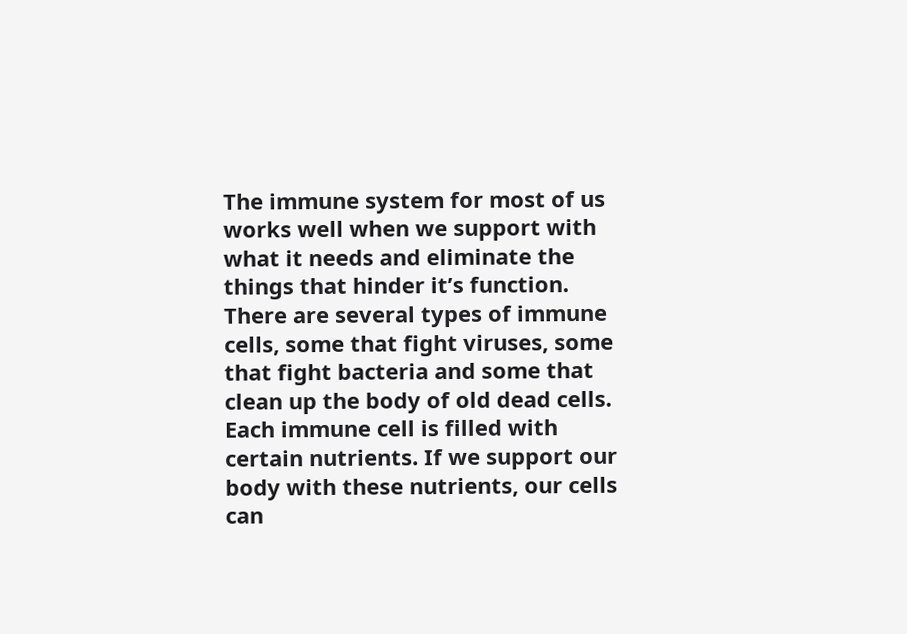The immune system for most of us works well when we support with what it needs and eliminate the things that hinder it’s function. There are several types of immune cells, some that fight viruses, some that fight bacteria and some that clean up the body of old dead cells. Each immune cell is filled with certain nutrients. If we support our body with these nutrients, our cells can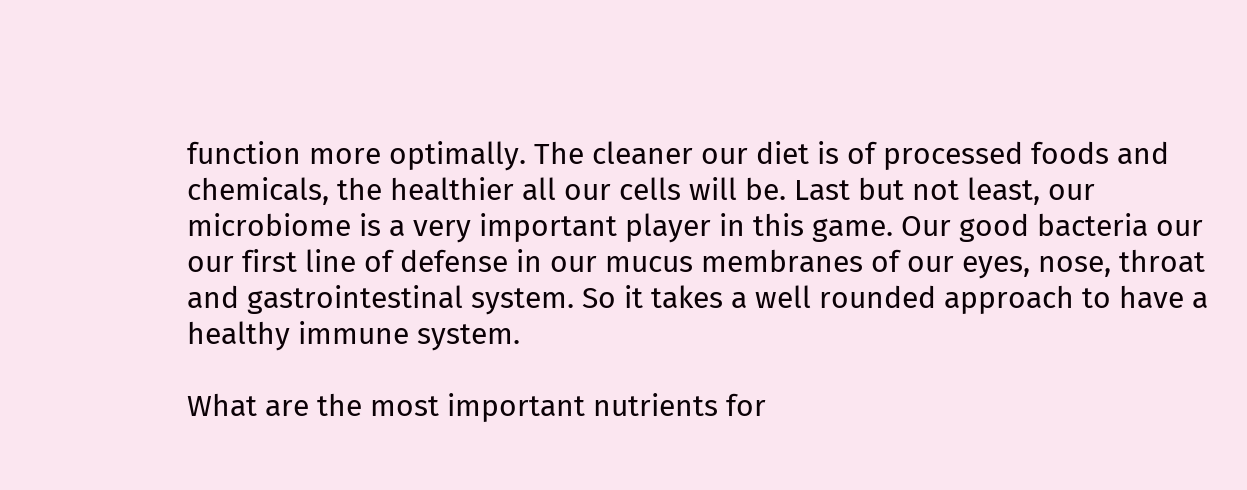function more optimally. The cleaner our diet is of processed foods and chemicals, the healthier all our cells will be. Last but not least, our microbiome is a very important player in this game. Our good bacteria our our first line of defense in our mucus membranes of our eyes, nose, throat and gastrointestinal system. So it takes a well rounded approach to have a healthy immune system.

What are the most important nutrients for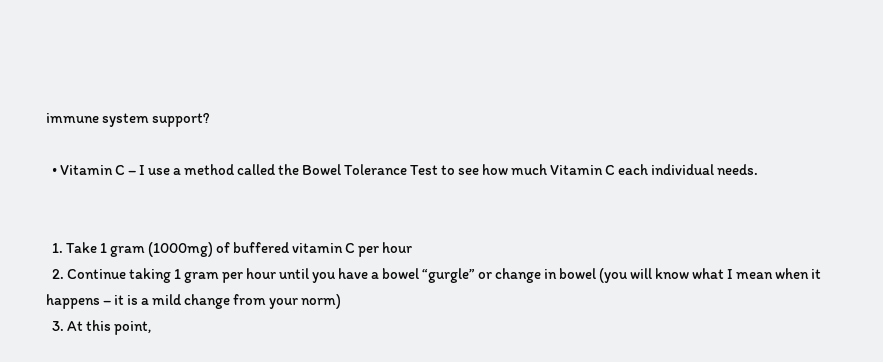immune system support?

  • Vitamin C – I use a method called the Bowel Tolerance Test to see how much Vitamin C each individual needs.


  1. Take 1 gram (1000mg) of buffered vitamin C per hour
  2. Continue taking 1 gram per hour until you have a bowel “gurgle” or change in bowel (you will know what I mean when it happens – it is a mild change from your norm)
  3. At this point,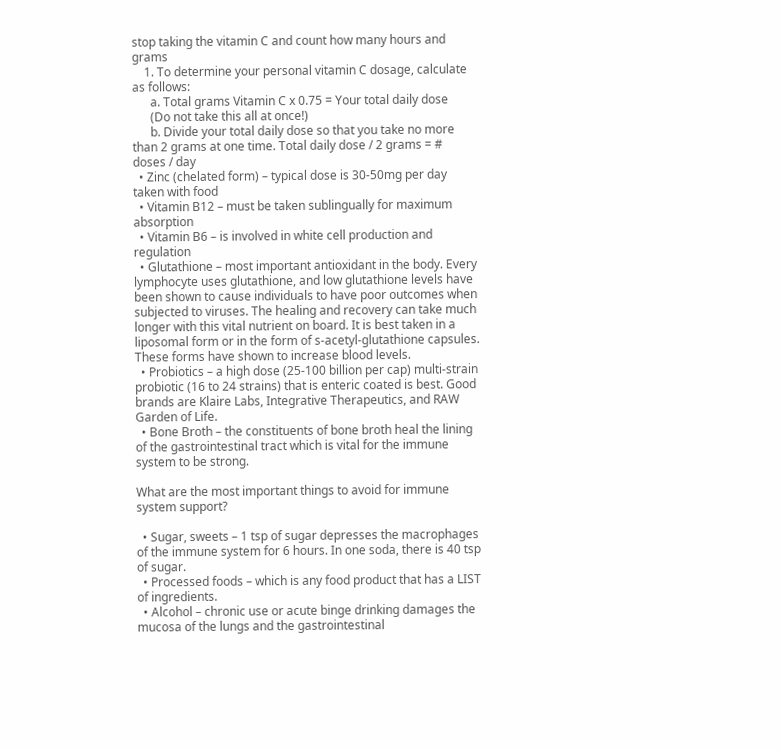stop taking the vitamin C and count how many hours and grams
    1. To determine your personal vitamin C dosage, calculate as follows:
      a. Total grams Vitamin C x 0.75 = Your total daily dose
      (Do not take this all at once!)
      b. Divide your total daily dose so that you take no more than 2 grams at one time. Total daily dose / 2 grams = # doses / day
  • Zinc (chelated form) – typical dose is 30-50mg per day taken with food
  • Vitamin B12 – must be taken sublingually for maximum absorption
  • Vitamin B6 – is involved in white cell production and regulation
  • Glutathione – most important antioxidant in the body. Every lymphocyte uses glutathione, and low glutathione levels have been shown to cause individuals to have poor outcomes when subjected to viruses. The healing and recovery can take much longer with this vital nutrient on board. It is best taken in a liposomal form or in the form of s-acetyl-glutathione capsules. These forms have shown to increase blood levels.
  • Probiotics – a high dose (25-100 billion per cap) multi-strain probiotic (16 to 24 strains) that is enteric coated is best. Good brands are Klaire Labs, Integrative Therapeutics, and RAW Garden of Life.
  • Bone Broth – the constituents of bone broth heal the lining of the gastrointestinal tract which is vital for the immune system to be strong.

What are the most important things to avoid for immune system support?

  • Sugar, sweets – 1 tsp of sugar depresses the macrophages of the immune system for 6 hours. In one soda, there is 40 tsp of sugar.
  • Processed foods – which is any food product that has a LIST of ingredients.
  • Alcohol – chronic use or acute binge drinking damages the mucosa of the lungs and the gastrointestinal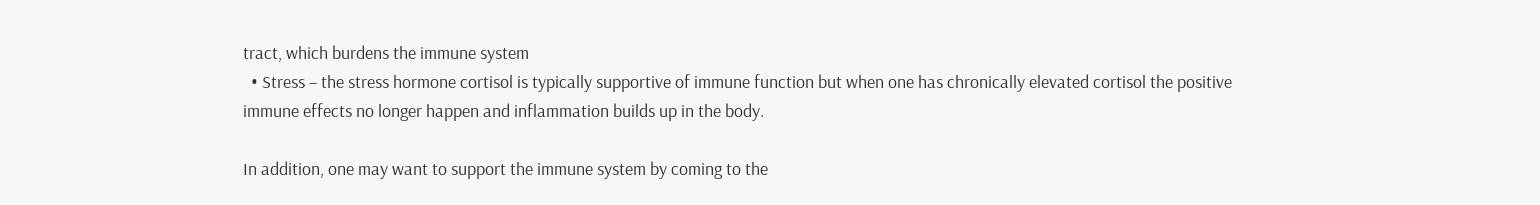tract, which burdens the immune system
  • Stress – the stress hormone cortisol is typically supportive of immune function but when one has chronically elevated cortisol the positive immune effects no longer happen and inflammation builds up in the body.

In addition, one may want to support the immune system by coming to the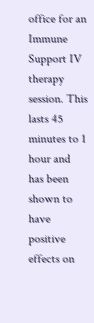office for an Immune Support IV therapy session. This lasts 45 minutes to 1 hour and has been shown to have positive effects on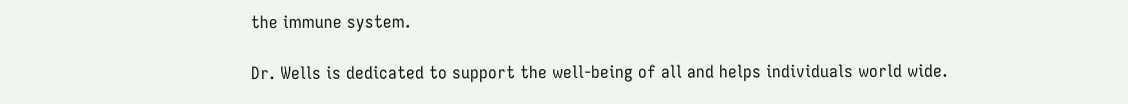the immune system.

Dr. Wells is dedicated to support the well-being of all and helps individuals world wide.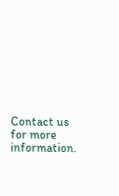Contact us for more information.